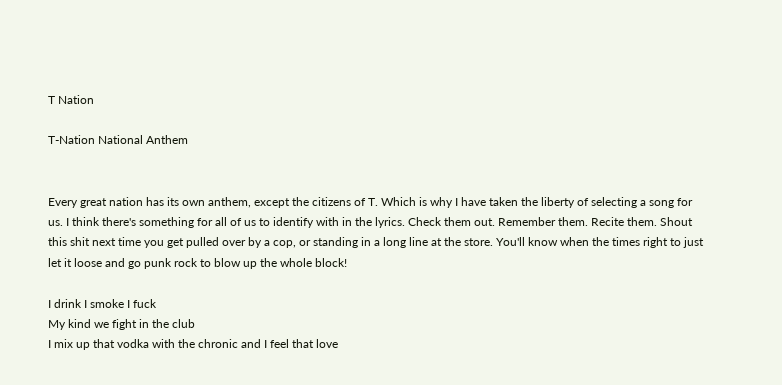T Nation

T-Nation National Anthem


Every great nation has its own anthem, except the citizens of T. Which is why I have taken the liberty of selecting a song for us. I think there's something for all of us to identify with in the lyrics. Check them out. Remember them. Recite them. Shout this shit next time you get pulled over by a cop, or standing in a long line at the store. You'll know when the times right to just let it loose and go punk rock to blow up the whole block!

I drink I smoke I fuck
My kind we fight in the club
I mix up that vodka with the chronic and I feel that love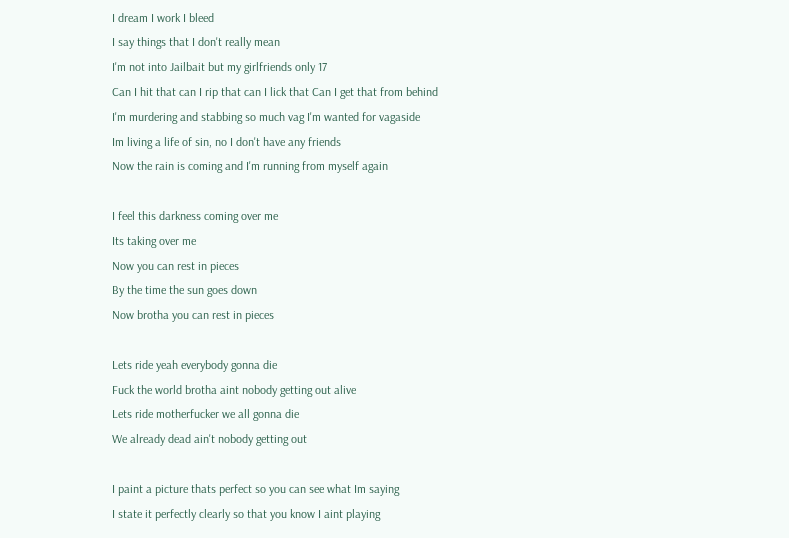I dream I work I bleed
I say things that I don't really mean
I'm not into Jailbait but my girlfriends only 17
Can I hit that can I rip that can I lick that Can I get that from behind
I'm murdering and stabbing so much vag I'm wanted for vagaside
Im living a life of sin, no I don't have any friends
Now the rain is coming and I'm running from myself again

I feel this darkness coming over me
Its taking over me
Now you can rest in pieces
By the time the sun goes down
Now brotha you can rest in pieces

Lets ride yeah everybody gonna die
Fuck the world brotha aint nobody getting out alive
Lets ride motherfucker we all gonna die
We already dead ain't nobody getting out

I paint a picture thats perfect so you can see what Im saying
I state it perfectly clearly so that you know I aint playing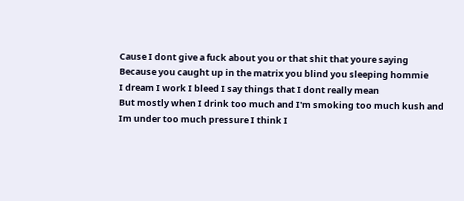Cause I dont give a fuck about you or that shit that youre saying
Because you caught up in the matrix you blind you sleeping hommie
I dream I work I bleed I say things that I dont really mean
But mostly when I drink too much and I'm smoking too much kush and
Im under too much pressure I think I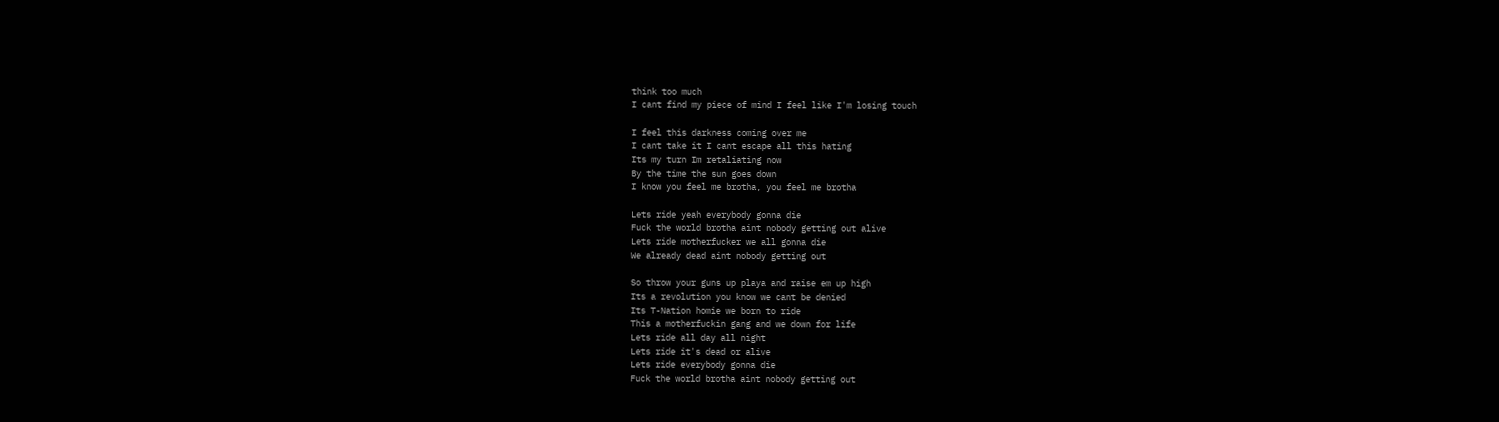think too much
I cant find my piece of mind I feel like I'm losing touch

I feel this darkness coming over me
I cant take it I cant escape all this hating
Its my turn Im retaliating now
By the time the sun goes down
I know you feel me brotha, you feel me brotha

Lets ride yeah everybody gonna die
Fuck the world brotha aint nobody getting out alive
Lets ride motherfucker we all gonna die
We already dead aint nobody getting out

So throw your guns up playa and raise em up high
Its a revolution you know we cant be denied
Its T-Nation homie we born to ride
This a motherfuckin gang and we down for life
Lets ride all day all night
Lets ride it's dead or alive
Lets ride everybody gonna die
Fuck the world brotha aint nobody getting out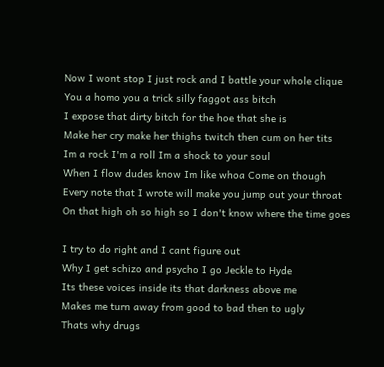Now I wont stop I just rock and I battle your whole clique
You a homo you a trick silly faggot ass bitch
I expose that dirty bitch for the hoe that she is
Make her cry make her thighs twitch then cum on her tits
Im a rock I'm a roll Im a shock to your soul
When I flow dudes know Im like whoa Come on though
Every note that I wrote will make you jump out your throat
On that high oh so high so I don't know where the time goes

I try to do right and I cant figure out
Why I get schizo and psycho I go Jeckle to Hyde
Its these voices inside its that darkness above me
Makes me turn away from good to bad then to ugly
Thats why drugs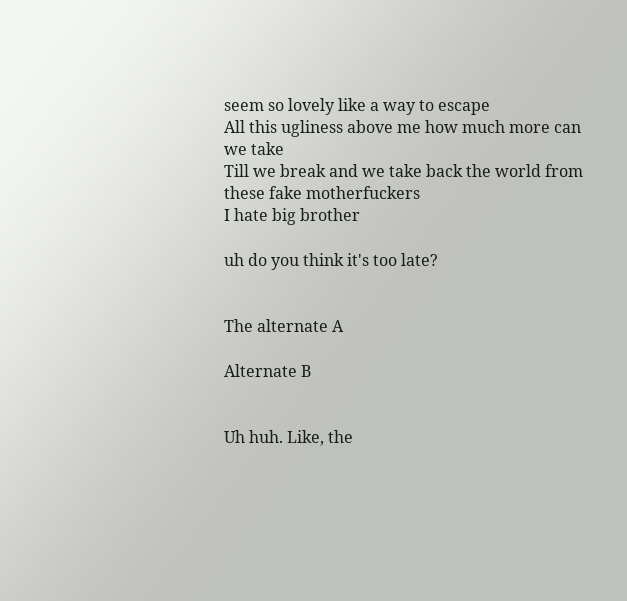seem so lovely like a way to escape
All this ugliness above me how much more can we take
Till we break and we take back the world from these fake motherfuckers
I hate big brother

uh do you think it's too late?


The alternate A

Alternate B


Uh huh. Like, the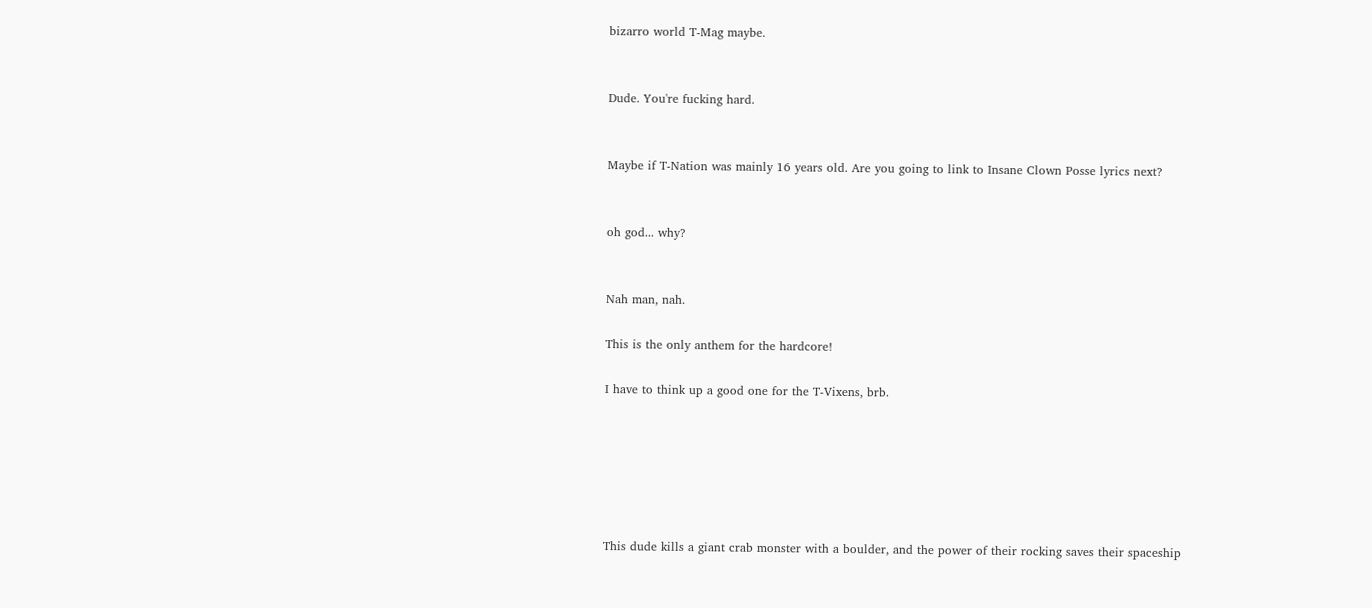bizarro world T-Mag maybe.


Dude. You're fucking hard.


Maybe if T-Nation was mainly 16 years old. Are you going to link to Insane Clown Posse lyrics next?


oh god... why?


Nah man, nah.

This is the only anthem for the hardcore!

I have to think up a good one for the T-Vixens, brb.






This dude kills a giant crab monster with a boulder, and the power of their rocking saves their spaceship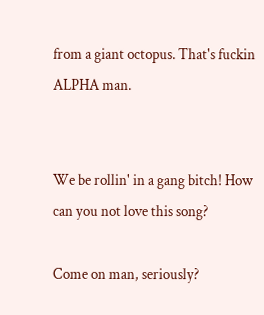from a giant octopus. That's fuckin ALPHA man.


We be rollin' in a gang bitch! How can you not love this song?

Come on man, seriously?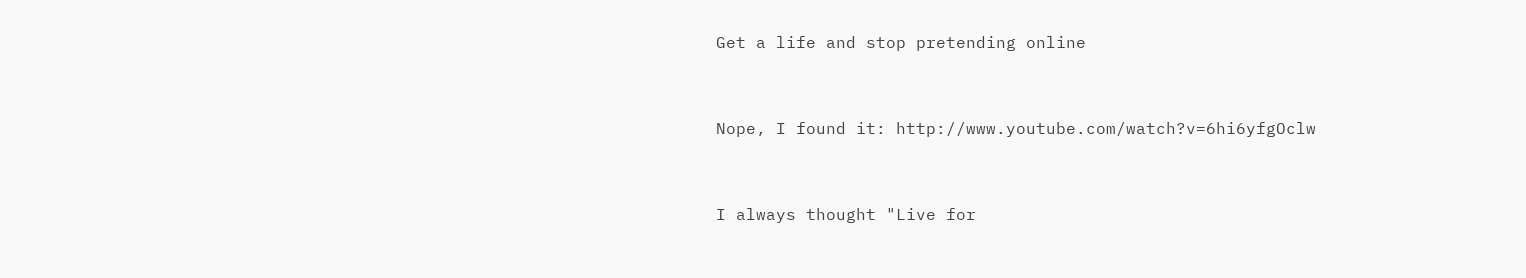Get a life and stop pretending online


Nope, I found it: http://www.youtube.com/watch?v=6hi6yfgOclw


I always thought "Live for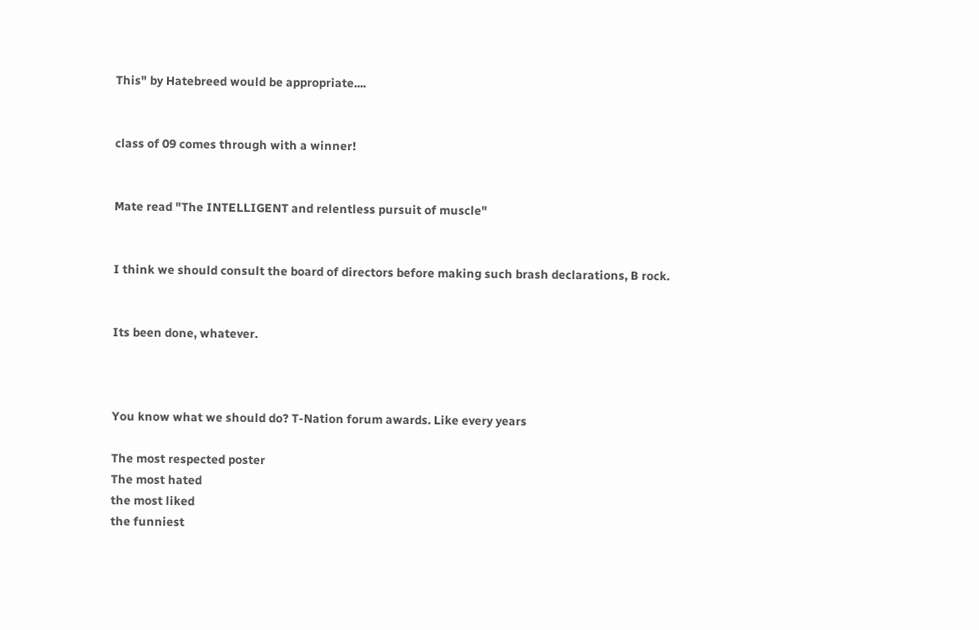This" by Hatebreed would be appropriate....


class of 09 comes through with a winner!


Mate read "The INTELLIGENT and relentless pursuit of muscle"


I think we should consult the board of directors before making such brash declarations, B rock.


Its been done, whatever.



You know what we should do? T-Nation forum awards. Like every years

The most respected poster
The most hated
the most liked
the funniest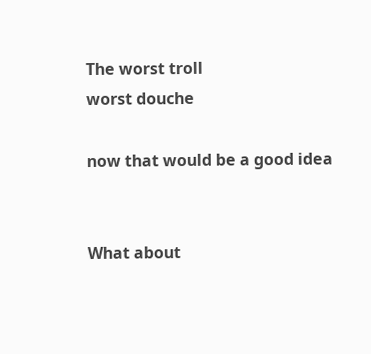The worst troll
worst douche

now that would be a good idea


What about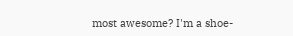most awesome? I'm a shoe-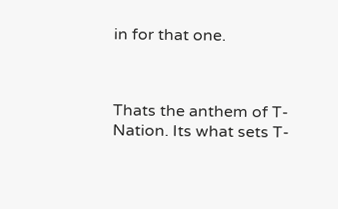in for that one.



Thats the anthem of T-Nation. Its what sets T-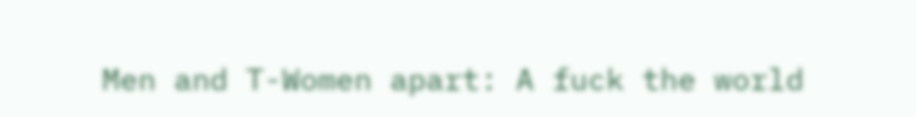Men and T-Women apart: A fuck the world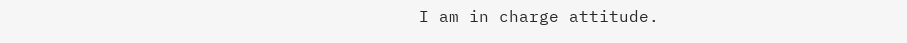I am in charge attitude.